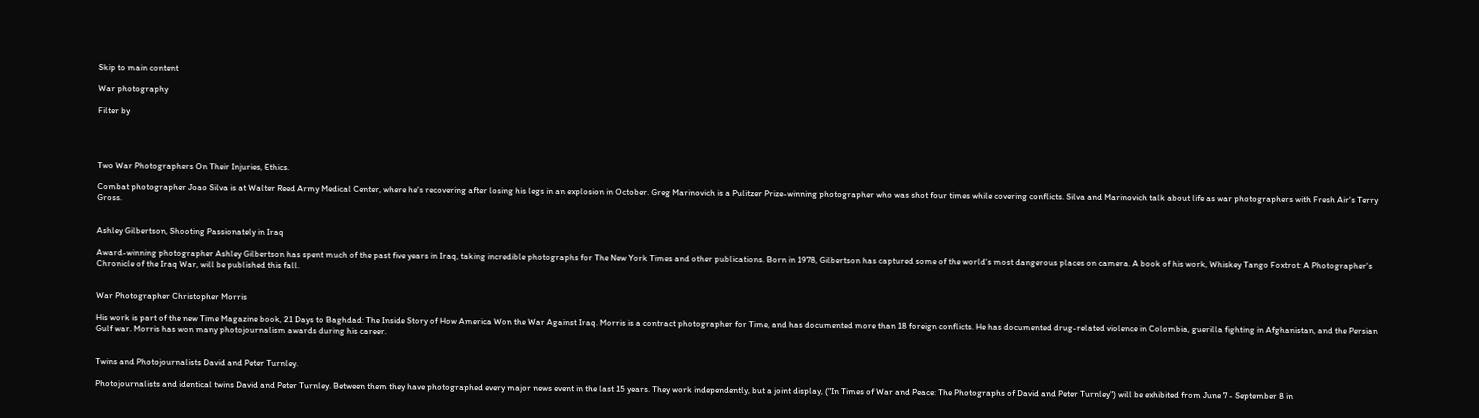Skip to main content

War photography

Filter by




Two War Photographers On Their Injuries, Ethics.

Combat photographer Joao Silva is at Walter Reed Army Medical Center, where he's recovering after losing his legs in an explosion in October. Greg Marinovich is a Pulitzer Prize-winning photographer who was shot four times while covering conflicts. Silva and Marinovich talk about life as war photographers with Fresh Air's Terry Gross.


Ashley Gilbertson, Shooting Passionately in Iraq

Award-winning photographer Ashley Gilbertson has spent much of the past five years in Iraq, taking incredible photographs for The New York Times and other publications. Born in 1978, Gilbertson has captured some of the world's most dangerous places on camera. A book of his work, Whiskey Tango Foxtrot: A Photographer's Chronicle of the Iraq War, will be published this fall.


War Photographer Christopher Morris

His work is part of the new Time Magazine book, 21 Days to Baghdad: The Inside Story of How America Won the War Against Iraq. Morris is a contract photographer for Time, and has documented more than 18 foreign conflicts. He has documented drug-related violence in Colombia, guerilla fighting in Afghanistan, and the Persian Gulf war. Morris has won many photojournalism awards during his career.


Twins and Photojournalists David and Peter Turnley.

Photojournalists and identical twins David and Peter Turnley. Between them they have photographed every major news event in the last 15 years. They work independently, but a joint display, ("In Times of War and Peace: The Photographs of David and Peter Turnley") will be exhibited from June 7 - September 8 in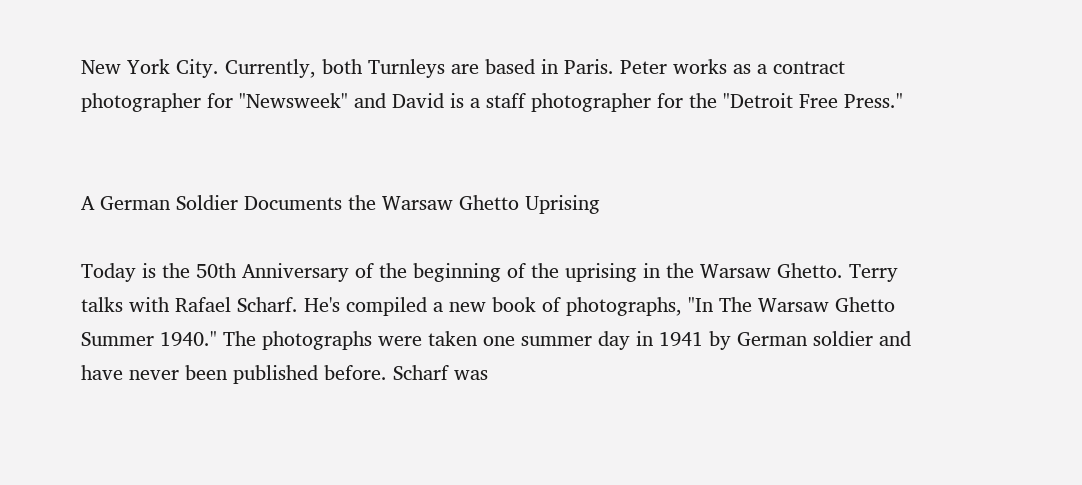New York City. Currently, both Turnleys are based in Paris. Peter works as a contract photographer for "Newsweek" and David is a staff photographer for the "Detroit Free Press."


A German Soldier Documents the Warsaw Ghetto Uprising

Today is the 50th Anniversary of the beginning of the uprising in the Warsaw Ghetto. Terry talks with Rafael Scharf. He's compiled a new book of photographs, "In The Warsaw Ghetto Summer 1940." The photographs were taken one summer day in 1941 by German soldier and have never been published before. Scharf was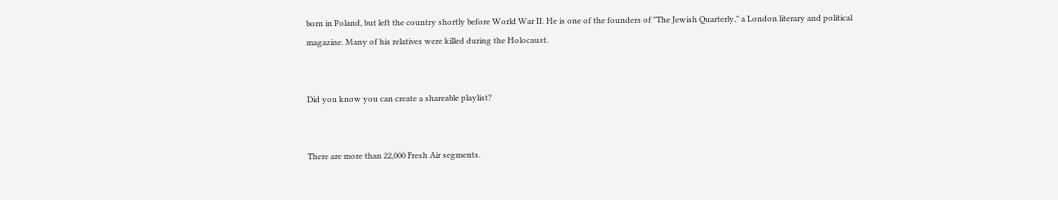born in Poland, but left the country shortly before World War II. He is one of the founders of "The Jewish Quarterly," a London literary and political magazine. Many of his relatives were killed during the Holocaust.


Did you know you can create a shareable playlist?


There are more than 22,000 Fresh Air segments.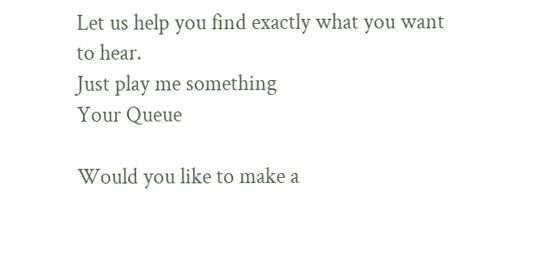Let us help you find exactly what you want to hear.
Just play me something
Your Queue

Would you like to make a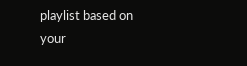playlist based on your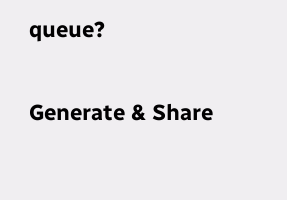queue?

Generate & Share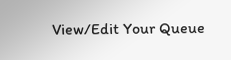View/Edit Your Queue